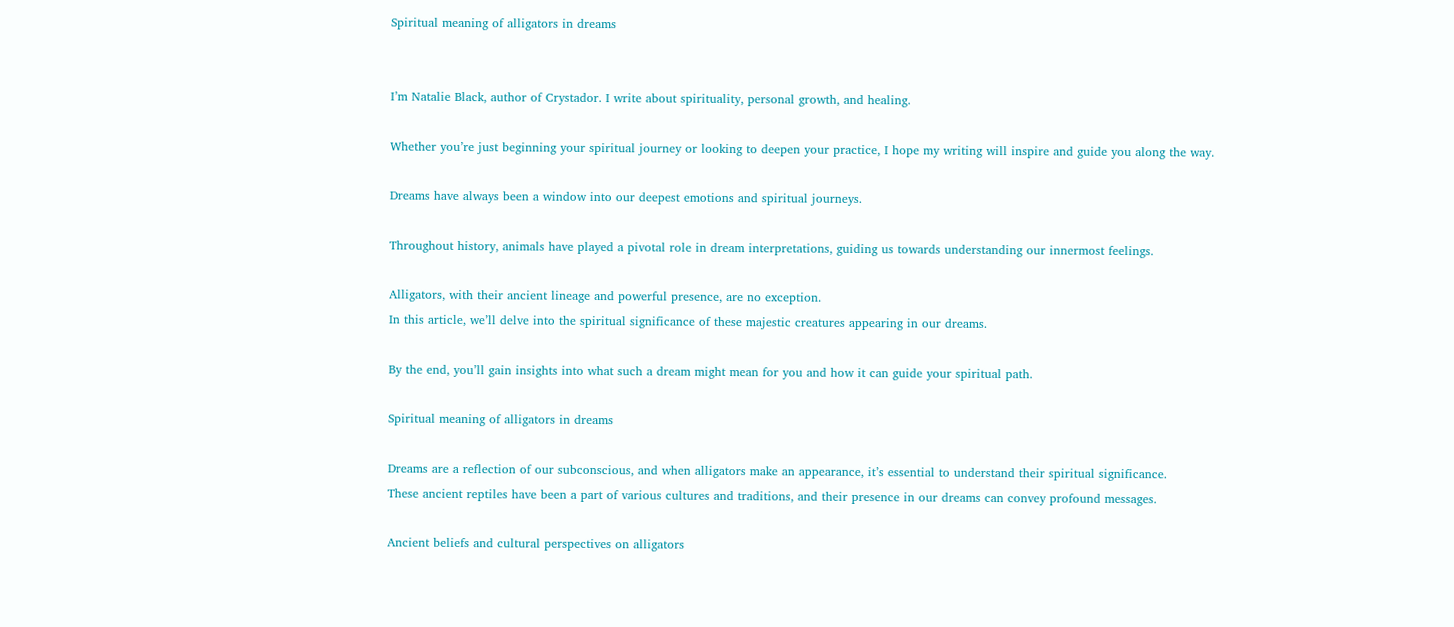Spiritual meaning of alligators in dreams


I’m Natalie Black, author of Crystador. I write about spirituality, personal growth, and healing.

Whether you’re just beginning your spiritual journey or looking to deepen your practice, I hope my writing will inspire and guide you along the way.

Dreams have always been a window into our deepest emotions and spiritual journeys.

Throughout history, animals have played a pivotal role in dream interpretations, guiding us towards understanding our innermost feelings.

Alligators, with their ancient lineage and powerful presence, are no exception.
In this article, we’ll delve into the spiritual significance of these majestic creatures appearing in our dreams.

By the end, you’ll gain insights into what such a dream might mean for you and how it can guide your spiritual path.

Spiritual meaning of alligators in dreams

Dreams are a reflection of our subconscious, and when alligators make an appearance, it’s essential to understand their spiritual significance.
These ancient reptiles have been a part of various cultures and traditions, and their presence in our dreams can convey profound messages.

Ancient beliefs and cultural perspectives on alligators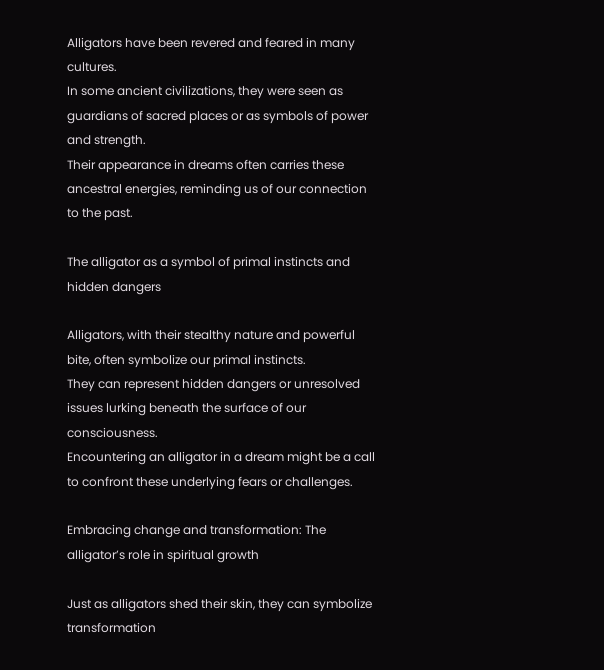Alligators have been revered and feared in many cultures.
In some ancient civilizations, they were seen as guardians of sacred places or as symbols of power and strength.
Their appearance in dreams often carries these ancestral energies, reminding us of our connection to the past.

The alligator as a symbol of primal instincts and hidden dangers

Alligators, with their stealthy nature and powerful bite, often symbolize our primal instincts.
They can represent hidden dangers or unresolved issues lurking beneath the surface of our consciousness.
Encountering an alligator in a dream might be a call to confront these underlying fears or challenges.

Embracing change and transformation: The alligator’s role in spiritual growth

Just as alligators shed their skin, they can symbolize transformation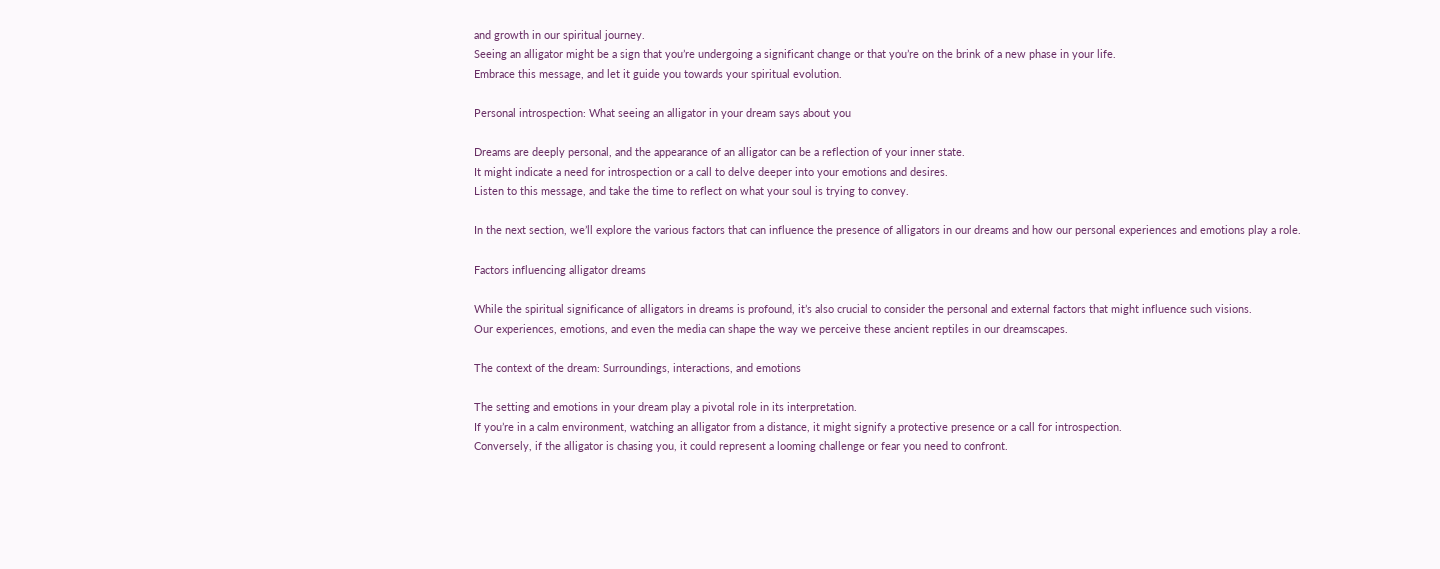and growth in our spiritual journey.
Seeing an alligator might be a sign that you’re undergoing a significant change or that you’re on the brink of a new phase in your life.
Embrace this message, and let it guide you towards your spiritual evolution.

Personal introspection: What seeing an alligator in your dream says about you

Dreams are deeply personal, and the appearance of an alligator can be a reflection of your inner state.
It might indicate a need for introspection or a call to delve deeper into your emotions and desires.
Listen to this message, and take the time to reflect on what your soul is trying to convey.

In the next section, we’ll explore the various factors that can influence the presence of alligators in our dreams and how our personal experiences and emotions play a role.

Factors influencing alligator dreams

While the spiritual significance of alligators in dreams is profound, it’s also crucial to consider the personal and external factors that might influence such visions.
Our experiences, emotions, and even the media can shape the way we perceive these ancient reptiles in our dreamscapes.

The context of the dream: Surroundings, interactions, and emotions

The setting and emotions in your dream play a pivotal role in its interpretation.
If you’re in a calm environment, watching an alligator from a distance, it might signify a protective presence or a call for introspection.
Conversely, if the alligator is chasing you, it could represent a looming challenge or fear you need to confront.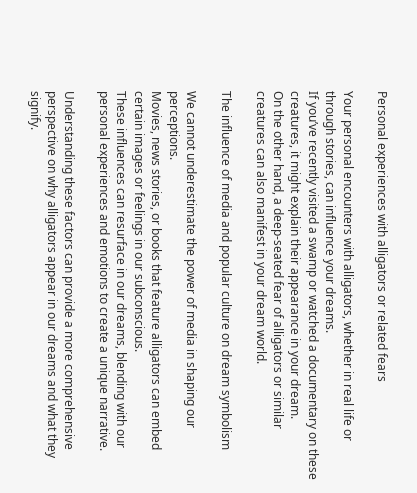Personal experiences with alligators or related fears

Your personal encounters with alligators, whether in real life or through stories, can influence your dreams.
If you’ve recently visited a swamp or watched a documentary on these creatures, it might explain their appearance in your dream.
On the other hand, a deep-seated fear of alligators or similar creatures can also manifest in your dream world.

The influence of media and popular culture on dream symbolism

We cannot underestimate the power of media in shaping our perceptions.
Movies, news stories, or books that feature alligators can embed certain images or feelings in our subconscious.
These influences can resurface in our dreams, blending with our personal experiences and emotions to create a unique narrative.

Understanding these factors can provide a more comprehensive perspective on why alligators appear in our dreams and what they signify.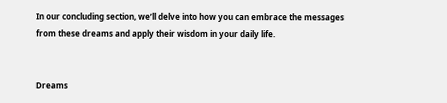In our concluding section, we’ll delve into how you can embrace the messages from these dreams and apply their wisdom in your daily life.


Dreams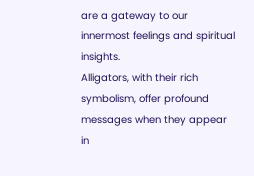are a gateway to our innermost feelings and spiritual insights.
Alligators, with their rich symbolism, offer profound messages when they appear in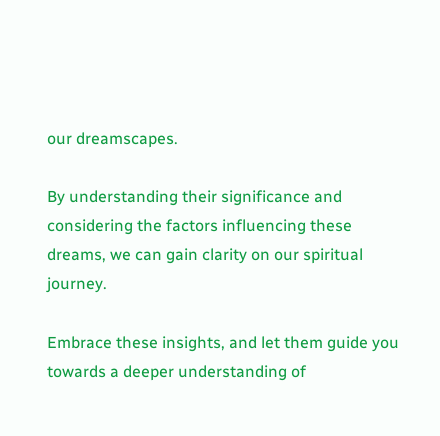our dreamscapes.

By understanding their significance and considering the factors influencing these dreams, we can gain clarity on our spiritual journey.

Embrace these insights, and let them guide you towards a deeper understanding of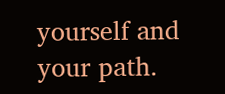yourself and your path.